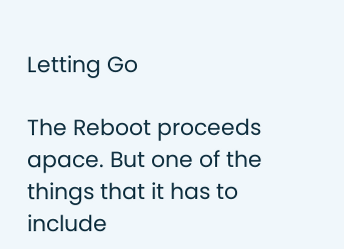Letting Go

The Reboot proceeds apace. But one of the things that it has to include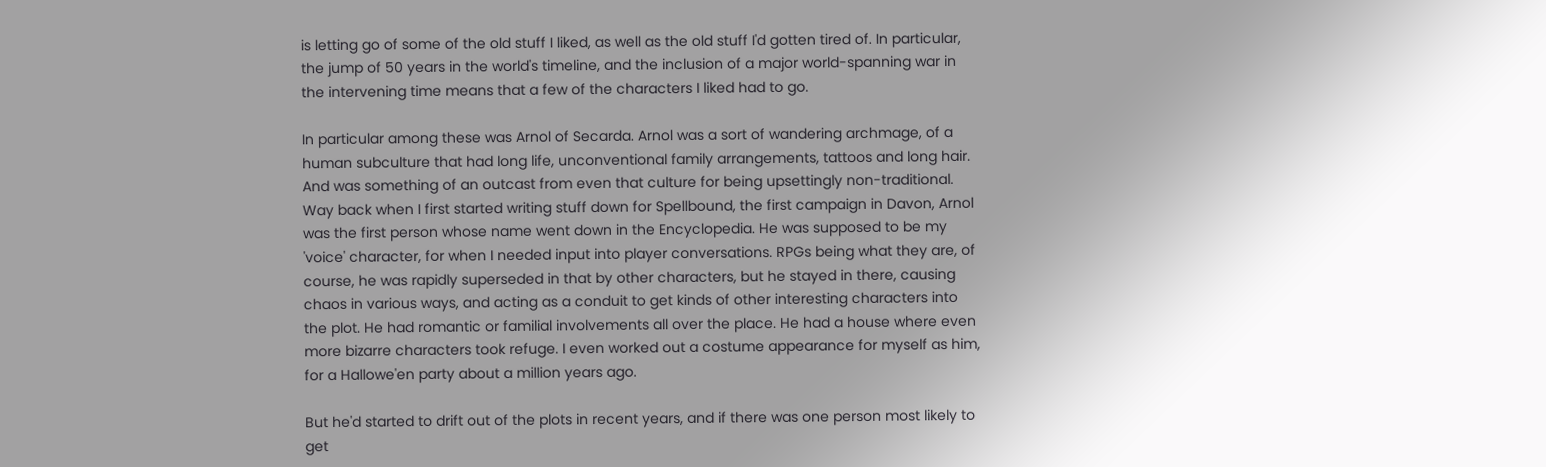is letting go of some of the old stuff I liked, as well as the old stuff I'd gotten tired of. In particular, the jump of 50 years in the world's timeline, and the inclusion of a major world-spanning war in the intervening time means that a few of the characters I liked had to go.

In particular among these was Arnol of Secarda. Arnol was a sort of wandering archmage, of a human subculture that had long life, unconventional family arrangements, tattoos and long hair. And was something of an outcast from even that culture for being upsettingly non-traditional. Way back when I first started writing stuff down for Spellbound, the first campaign in Davon, Arnol was the first person whose name went down in the Encyclopedia. He was supposed to be my 'voice' character, for when I needed input into player conversations. RPGs being what they are, of course, he was rapidly superseded in that by other characters, but he stayed in there, causing chaos in various ways, and acting as a conduit to get kinds of other interesting characters into the plot. He had romantic or familial involvements all over the place. He had a house where even more bizarre characters took refuge. I even worked out a costume appearance for myself as him, for a Hallowe'en party about a million years ago.

But he'd started to drift out of the plots in recent years, and if there was one person most likely to get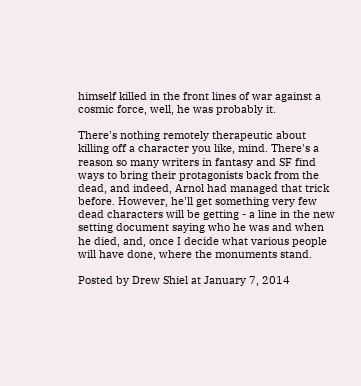himself killed in the front lines of war against a cosmic force, well, he was probably it.

There's nothing remotely therapeutic about killing off a character you like, mind. There's a reason so many writers in fantasy and SF find ways to bring their protagonists back from the dead, and indeed, Arnol had managed that trick before. However, he'll get something very few dead characters will be getting - a line in the new setting document saying who he was and when he died, and, once I decide what various people will have done, where the monuments stand.

Posted by Drew Shiel at January 7, 2014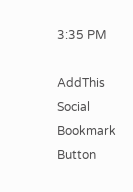3:35 PM

AddThis Social Bookmark Button